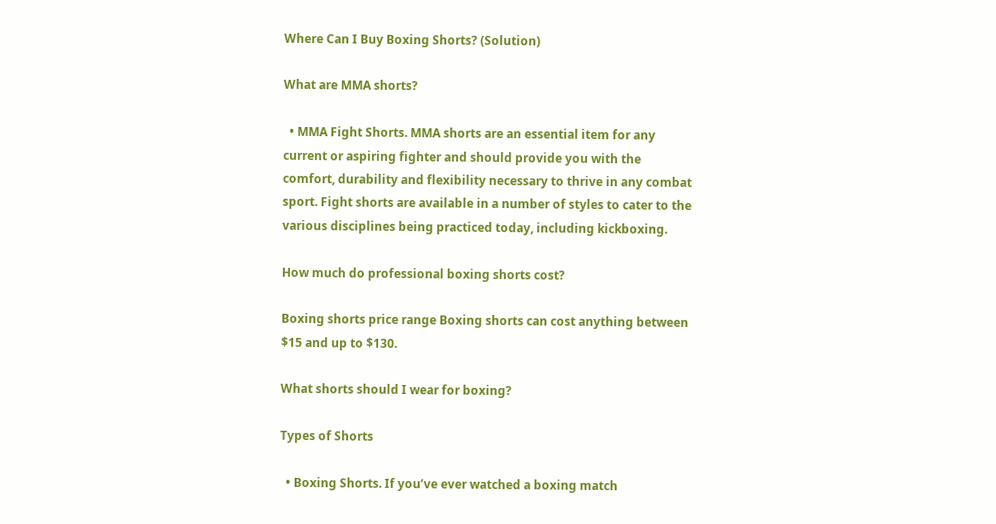Where Can I Buy Boxing Shorts? (Solution)

What are MMA shorts?

  • MMA Fight Shorts. MMA shorts are an essential item for any current or aspiring fighter and should provide you with the comfort, durability and flexibility necessary to thrive in any combat sport. Fight shorts are available in a number of styles to cater to the various disciplines being practiced today, including kickboxing.

How much do professional boxing shorts cost?

Boxing shorts price range Boxing shorts can cost anything between $15 and up to $130.

What shorts should I wear for boxing?

Types of Shorts

  • Boxing Shorts. If you’ve ever watched a boxing match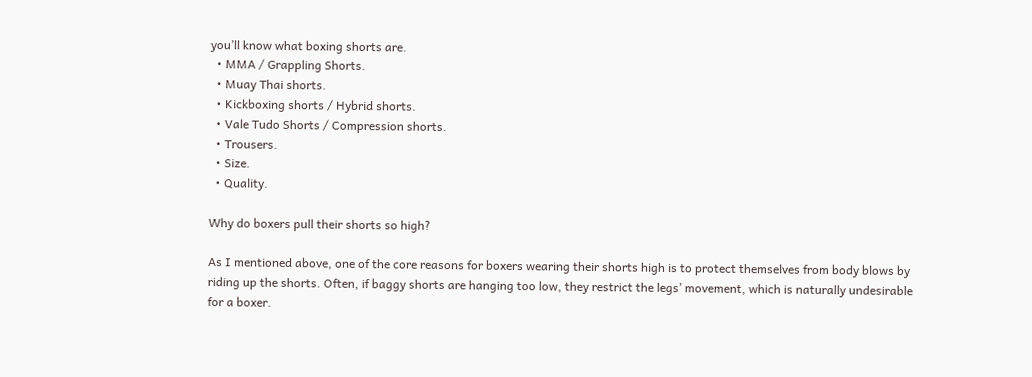you’ll know what boxing shorts are.
  • MMA / Grappling Shorts.
  • Muay Thai shorts.
  • Kickboxing shorts / Hybrid shorts.
  • Vale Tudo Shorts / Compression shorts.
  • Trousers.
  • Size.
  • Quality.

Why do boxers pull their shorts so high?

As I mentioned above, one of the core reasons for boxers wearing their shorts high is to protect themselves from body blows by riding up the shorts. Often, if baggy shorts are hanging too low, they restrict the legs’ movement, which is naturally undesirable for a boxer.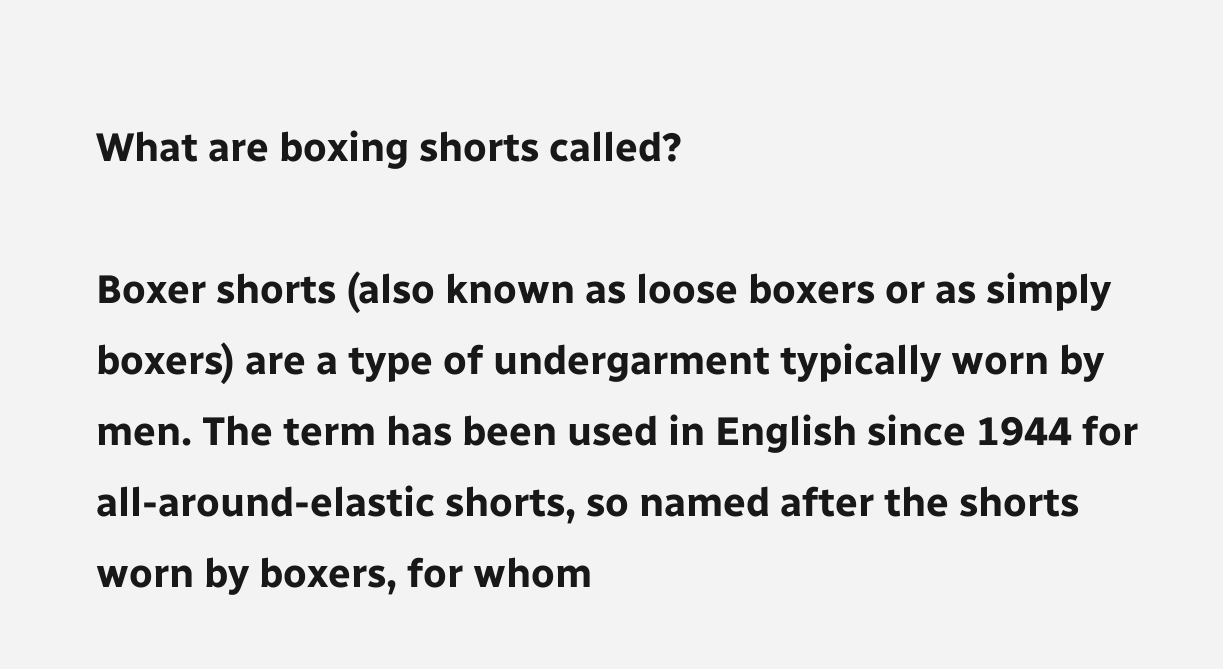What are boxing shorts called?

Boxer shorts (also known as loose boxers or as simply boxers) are a type of undergarment typically worn by men. The term has been used in English since 1944 for all-around-elastic shorts, so named after the shorts worn by boxers, for whom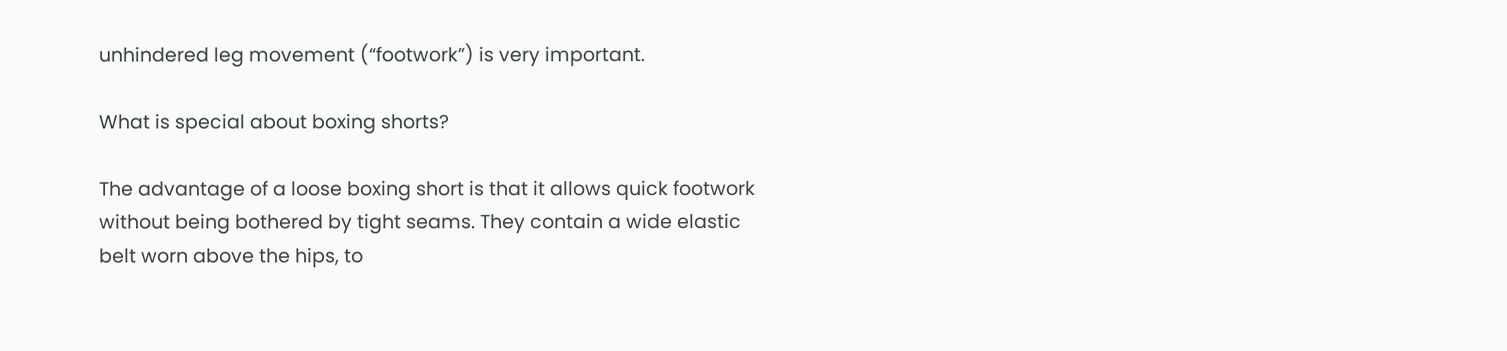unhindered leg movement (“footwork”) is very important.

What is special about boxing shorts?

The advantage of a loose boxing short is that it allows quick footwork without being bothered by tight seams. They contain a wide elastic belt worn above the hips, to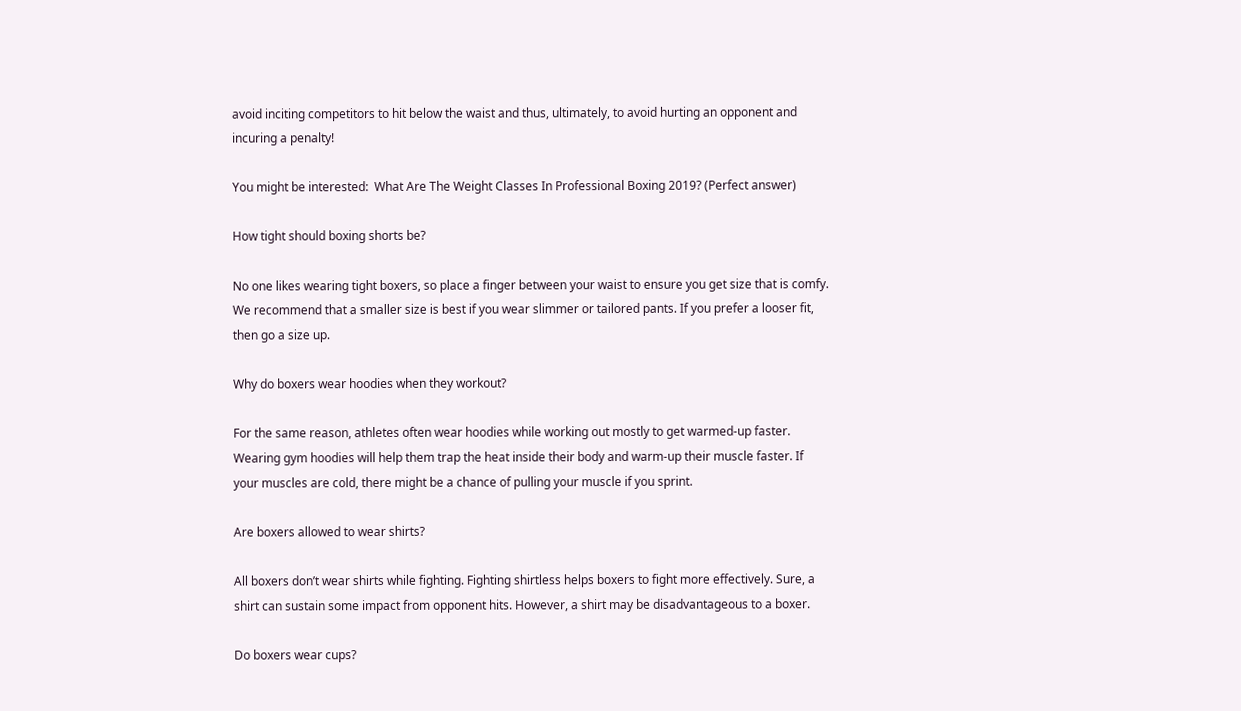avoid inciting competitors to hit below the waist and thus, ultimately, to avoid hurting an opponent and incuring a penalty!

You might be interested:  What Are The Weight Classes In Professional Boxing 2019? (Perfect answer)

How tight should boxing shorts be?

No one likes wearing tight boxers, so place a finger between your waist to ensure you get size that is comfy. We recommend that a smaller size is best if you wear slimmer or tailored pants. If you prefer a looser fit, then go a size up.

Why do boxers wear hoodies when they workout?

For the same reason, athletes often wear hoodies while working out mostly to get warmed-up faster. Wearing gym hoodies will help them trap the heat inside their body and warm-up their muscle faster. If your muscles are cold, there might be a chance of pulling your muscle if you sprint.

Are boxers allowed to wear shirts?

All boxers don’t wear shirts while fighting. Fighting shirtless helps boxers to fight more effectively. Sure, a shirt can sustain some impact from opponent hits. However, a shirt may be disadvantageous to a boxer.

Do boxers wear cups?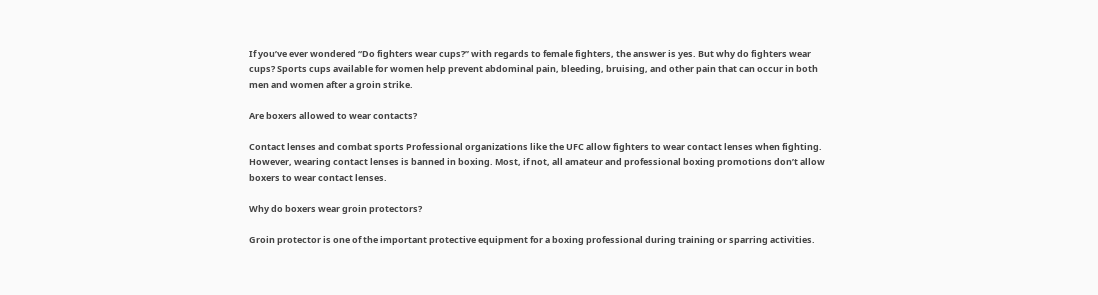If you’ve ever wondered “Do fighters wear cups?” with regards to female fighters, the answer is yes. But why do fighters wear cups? Sports cups available for women help prevent abdominal pain, bleeding, bruising, and other pain that can occur in both men and women after a groin strike.

Are boxers allowed to wear contacts?

Contact lenses and combat sports Professional organizations like the UFC allow fighters to wear contact lenses when fighting. However, wearing contact lenses is banned in boxing. Most, if not, all amateur and professional boxing promotions don’t allow boxers to wear contact lenses.

Why do boxers wear groin protectors?

Groin protector is one of the important protective equipment for a boxing professional during training or sparring activities.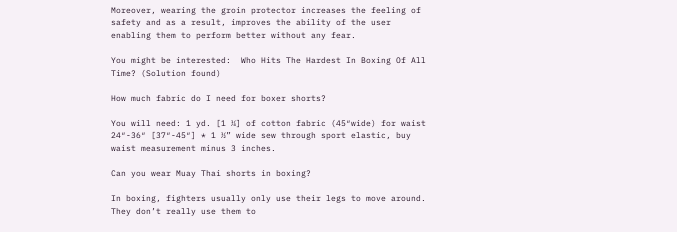Moreover, wearing the groin protector increases the feeling of safety and as a result, improves the ability of the user enabling them to perform better without any fear.

You might be interested:  Who Hits The Hardest In Boxing Of All Time? (Solution found)

How much fabric do I need for boxer shorts?

You will need: 1 yd. [1 ¼] of cotton fabric (45″wide) for waist 24″-36″ [37″-45″] * 1 ½” wide sew through sport elastic, buy waist measurement minus 3 inches.

Can you wear Muay Thai shorts in boxing?

In boxing, fighters usually only use their legs to move around. They don’t really use them to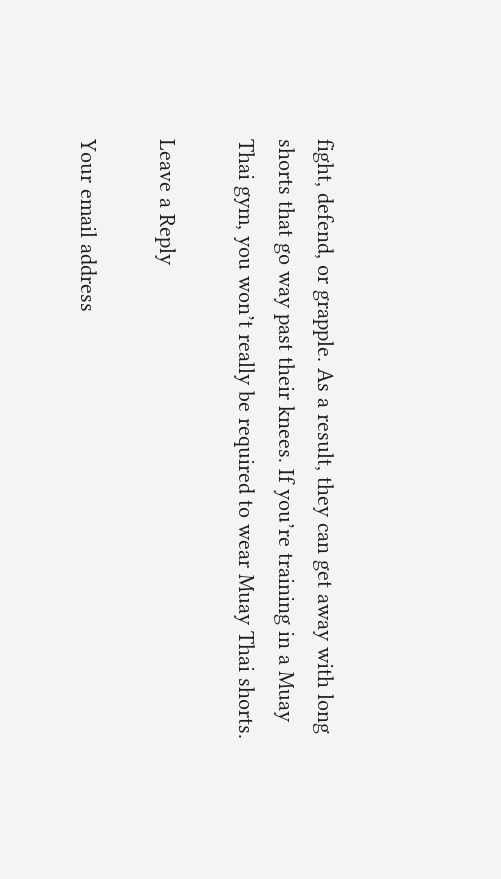fight, defend, or grapple. As a result, they can get away with long shorts that go way past their knees. If you’re training in a Muay Thai gym, you won’t really be required to wear Muay Thai shorts.

Leave a Reply

Your email address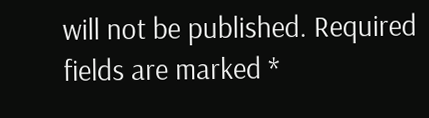will not be published. Required fields are marked *